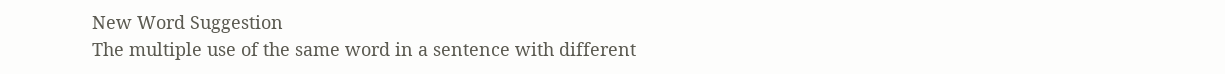New Word Suggestion
The multiple use of the same word in a sentence with different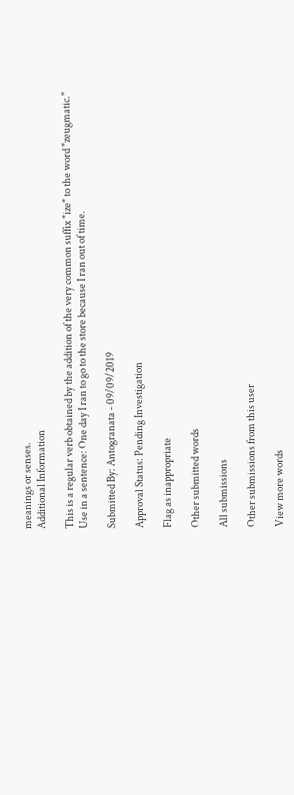meanings or senses.
Additional Information

This is a regular verb obtained by the addition of the very common suffix "ize" to the word "zeugmatic." Use in a sentence: One day I ran to go to the store because I ran out of time.

Submitted By: Antogranata - 09/09/2019

Approval Status: Pending Investigation

Flag as inappropriate

Other submitted words

All submissions

Other submissions from this user

View more words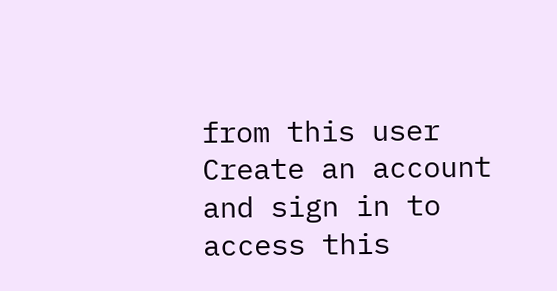from this user
Create an account and sign in to access this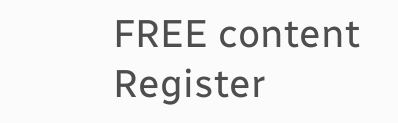FREE content
Register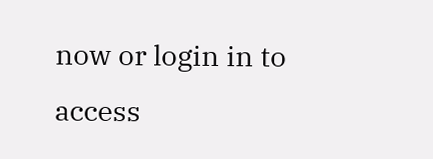now or login in to access